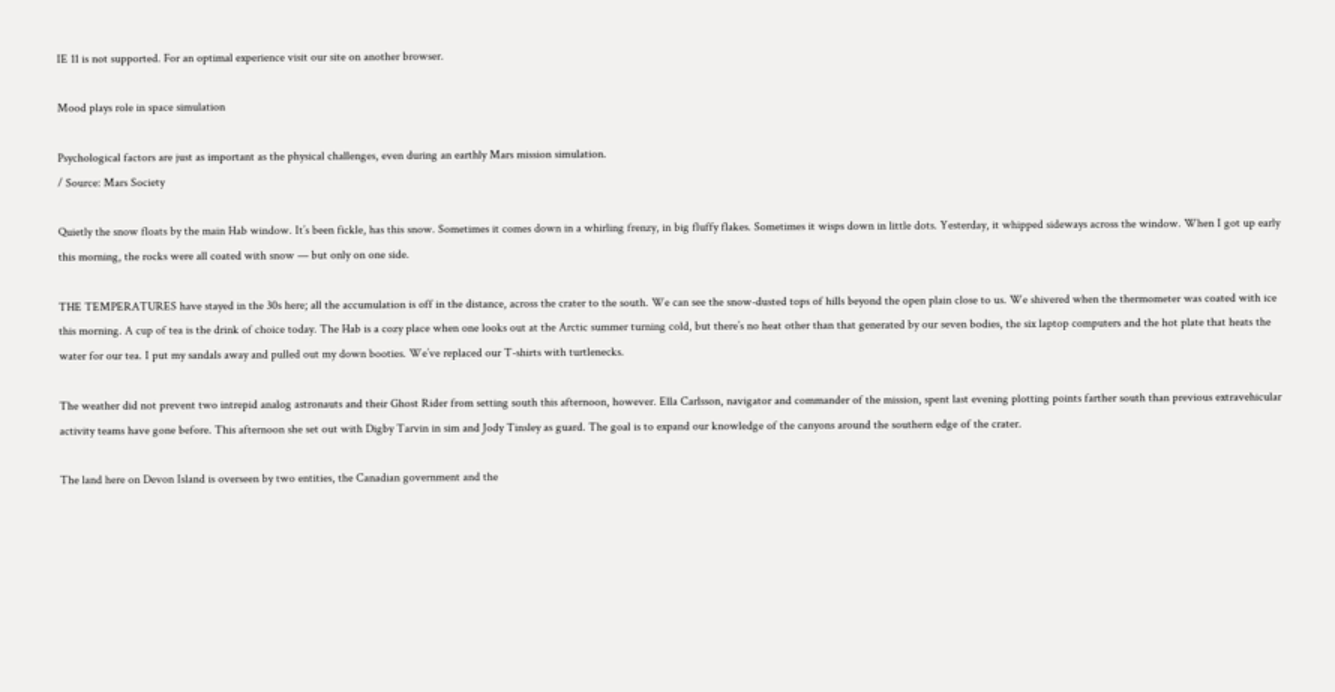IE 11 is not supported. For an optimal experience visit our site on another browser.

Mood plays role in space simulation

Psychological factors are just as important as the physical challenges, even during an earthly Mars mission simulation.
/ Source: Mars Society

Quietly the snow floats by the main Hab window. It’s been fickle, has this snow. Sometimes it comes down in a whirling frenzy, in big fluffy flakes. Sometimes it wisps down in little dots. Yesterday, it whipped sideways across the window. When I got up early this morning, the rocks were all coated with snow — but only on one side.

THE TEMPERATURES have stayed in the 30s here; all the accumulation is off in the distance, across the crater to the south. We can see the snow-dusted tops of hills beyond the open plain close to us. We shivered when the thermometer was coated with ice this morning. A cup of tea is the drink of choice today. The Hab is a cozy place when one looks out at the Arctic summer turning cold, but there’s no heat other than that generated by our seven bodies, the six laptop computers and the hot plate that heats the water for our tea. I put my sandals away and pulled out my down booties. We’ve replaced our T-shirts with turtlenecks.

The weather did not prevent two intrepid analog astronauts and their Ghost Rider from setting south this afternoon, however. Ella Carlsson, navigator and commander of the mission, spent last evening plotting points farther south than previous extravehicular activity teams have gone before. This afternoon she set out with Digby Tarvin in sim and Jody Tinsley as guard. The goal is to expand our knowledge of the canyons around the southern edge of the crater.

The land here on Devon Island is overseen by two entities, the Canadian government and the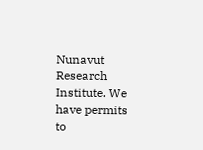Nunavut Research Institute. We have permits to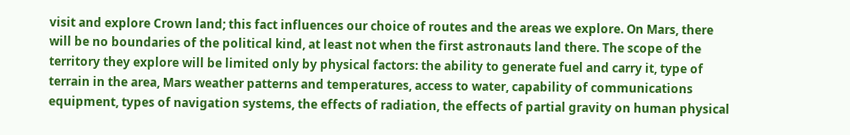visit and explore Crown land; this fact influences our choice of routes and the areas we explore. On Mars, there will be no boundaries of the political kind, at least not when the first astronauts land there. The scope of the territory they explore will be limited only by physical factors: the ability to generate fuel and carry it, type of terrain in the area, Mars weather patterns and temperatures, access to water, capability of communications equipment, types of navigation systems, the effects of radiation, the effects of partial gravity on human physical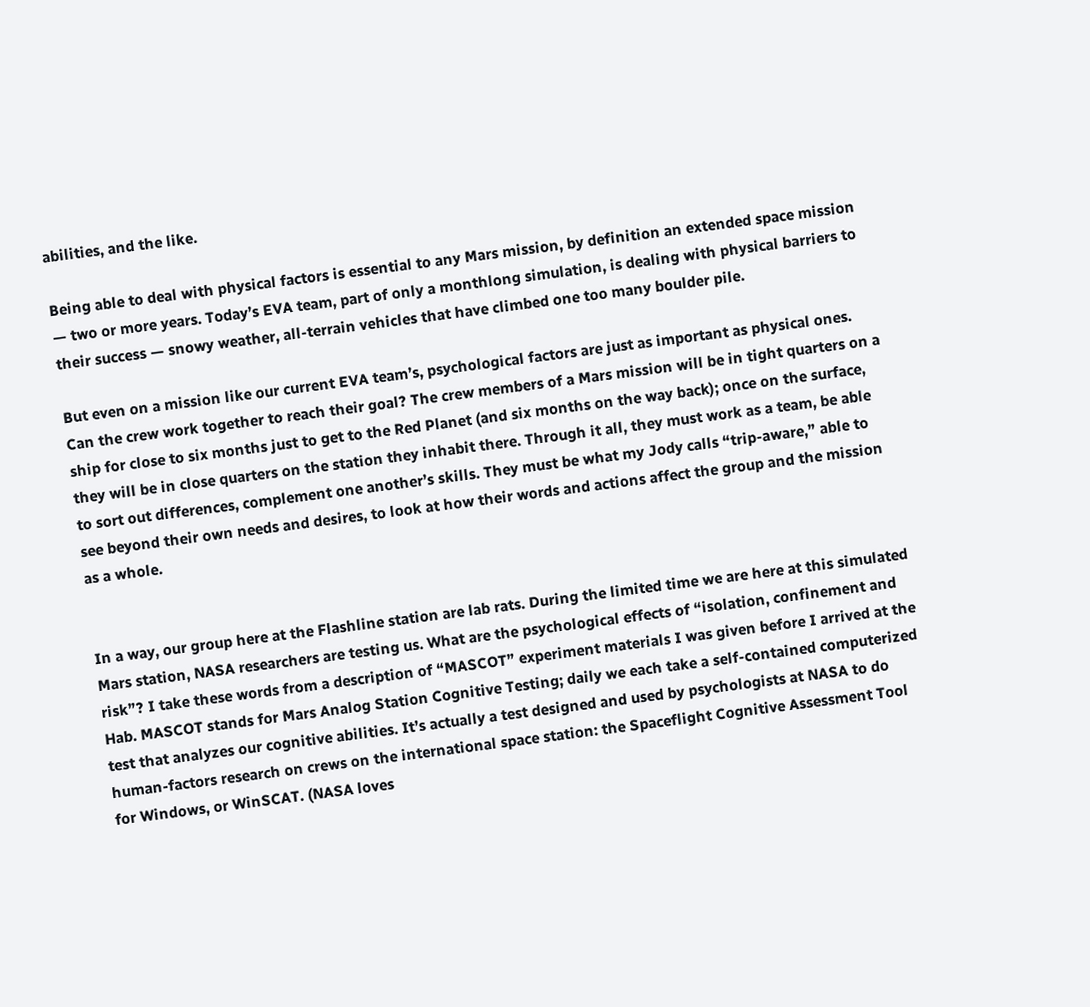abilities, and the like.

Being able to deal with physical factors is essential to any Mars mission, by definition an extended space mission — two or more years. Today’s EVA team, part of only a monthlong simulation, is dealing with physical barriers to their success — snowy weather, all-terrain vehicles that have climbed one too many boulder pile.

But even on a mission like our current EVA team’s, psychological factors are just as important as physical ones. Can the crew work together to reach their goal? The crew members of a Mars mission will be in tight quarters on a ship for close to six months just to get to the Red Planet (and six months on the way back); once on the surface, they will be in close quarters on the station they inhabit there. Through it all, they must work as a team, be able to sort out differences, complement one another’s skills. They must be what my Jody calls “trip-aware,” able to see beyond their own needs and desires, to look at how their words and actions affect the group and the mission as a whole.


In a way, our group here at the Flashline station are lab rats. During the limited time we are here at this simulated Mars station, NASA researchers are testing us. What are the psychological effects of “isolation, confinement and risk”? I take these words from a description of “MASCOT” experiment materials I was given before I arrived at the Hab. MASCOT stands for Mars Analog Station Cognitive Testing; daily we each take a self-contained computerized test that analyzes our cognitive abilities. It’s actually a test designed and used by psychologists at NASA to do human-factors research on crews on the international space station: the Spaceflight Cognitive Assessment Tool for Windows, or WinSCAT. (NASA loves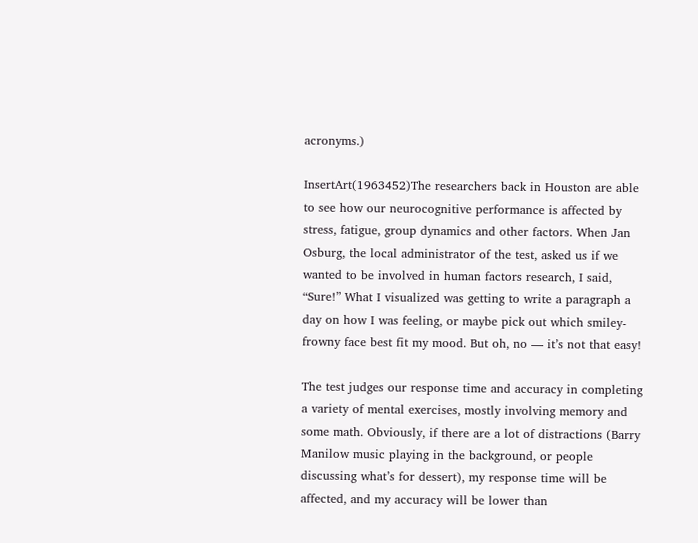acronyms.)

InsertArt(1963452)The researchers back in Houston are able to see how our neurocognitive performance is affected by stress, fatigue, group dynamics and other factors. When Jan Osburg, the local administrator of the test, asked us if we wanted to be involved in human factors research, I said, “Sure!” What I visualized was getting to write a paragraph a day on how I was feeling, or maybe pick out which smiley-frowny face best fit my mood. But oh, no — it’s not that easy!

The test judges our response time and accuracy in completing a variety of mental exercises, mostly involving memory and some math. Obviously, if there are a lot of distractions (Barry Manilow music playing in the background, or people discussing what’s for dessert), my response time will be affected, and my accuracy will be lower than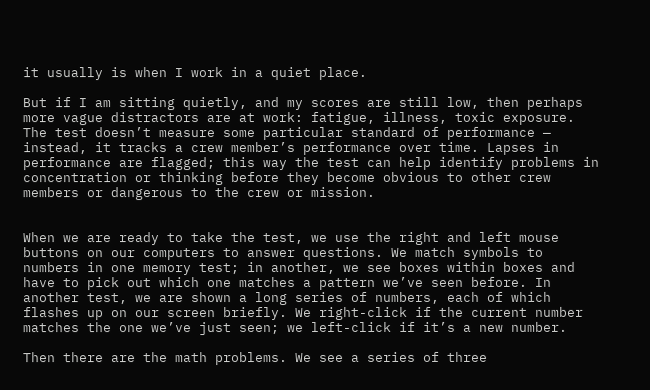it usually is when I work in a quiet place.

But if I am sitting quietly, and my scores are still low, then perhaps more vague distractors are at work: fatigue, illness, toxic exposure. The test doesn’t measure some particular standard of performance — instead, it tracks a crew member’s performance over time. Lapses in performance are flagged; this way the test can help identify problems in concentration or thinking before they become obvious to other crew members or dangerous to the crew or mission.


When we are ready to take the test, we use the right and left mouse buttons on our computers to answer questions. We match symbols to numbers in one memory test; in another, we see boxes within boxes and have to pick out which one matches a pattern we’ve seen before. In another test, we are shown a long series of numbers, each of which flashes up on our screen briefly. We right-click if the current number matches the one we’ve just seen; we left-click if it’s a new number.

Then there are the math problems. We see a series of three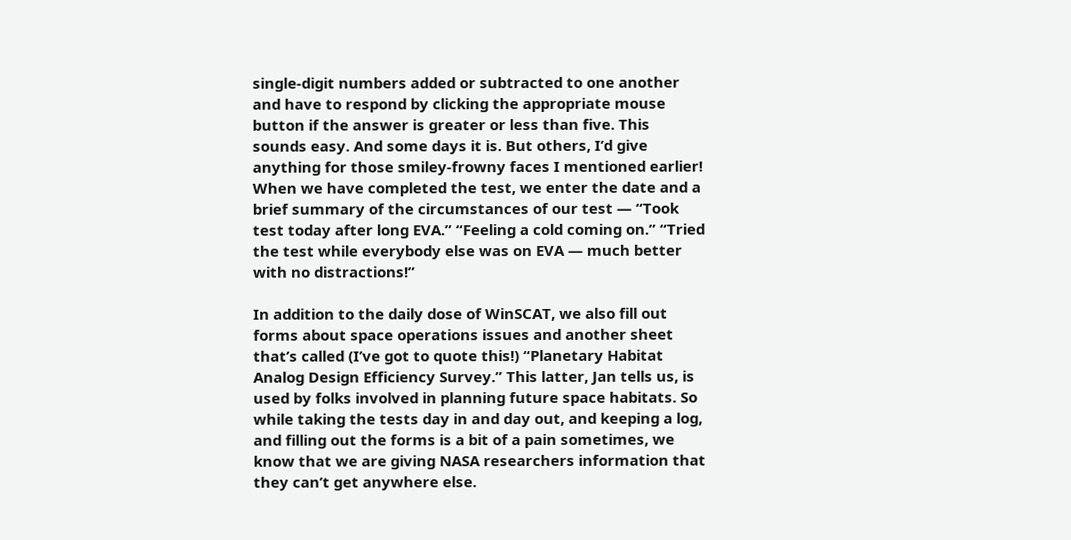single-digit numbers added or subtracted to one another and have to respond by clicking the appropriate mouse button if the answer is greater or less than five. This sounds easy. And some days it is. But others, I’d give anything for those smiley-frowny faces I mentioned earlier! When we have completed the test, we enter the date and a brief summary of the circumstances of our test — “Took test today after long EVA.” “Feeling a cold coming on.” “Tried the test while everybody else was on EVA — much better with no distractions!”

In addition to the daily dose of WinSCAT, we also fill out forms about space operations issues and another sheet that’s called (I’ve got to quote this!) “Planetary Habitat Analog Design Efficiency Survey.” This latter, Jan tells us, is used by folks involved in planning future space habitats. So while taking the tests day in and day out, and keeping a log, and filling out the forms is a bit of a pain sometimes, we know that we are giving NASA researchers information that they can’t get anywhere else.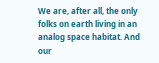We are, after all, the only folks on earth living in an analog space habitat. And our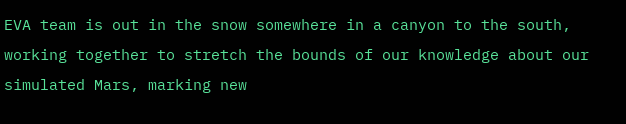EVA team is out in the snow somewhere in a canyon to the south, working together to stretch the bounds of our knowledge about our simulated Mars, marking new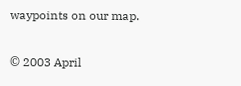waypoints on our map.

© 2003 April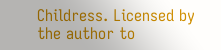Childress. Licensed by the author to